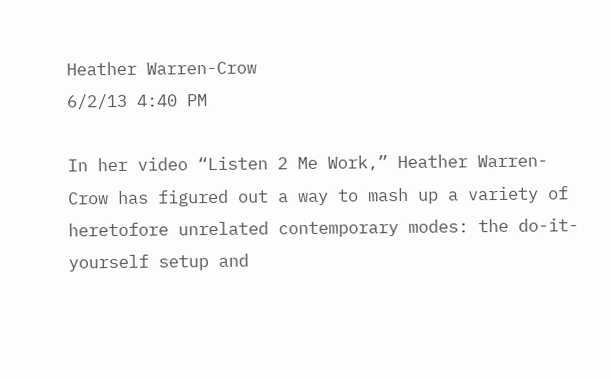Heather Warren-Crow
6/2/13 4:40 PM

In her video “Listen 2 Me Work,” Heather Warren-Crow has figured out a way to mash up a variety of heretofore unrelated contemporary modes: the do-it-yourself setup and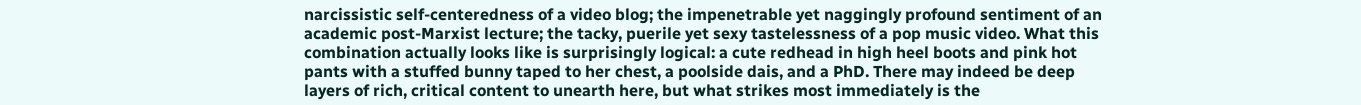narcissistic self-centeredness of a video blog; the impenetrable yet naggingly profound sentiment of an academic post-Marxist lecture; the tacky, puerile yet sexy tastelessness of a pop music video. What this combination actually looks like is surprisingly logical: a cute redhead in high heel boots and pink hot pants with a stuffed bunny taped to her chest, a poolside dais, and a PhD. There may indeed be deep layers of rich, critical content to unearth here, but what strikes most immediately is the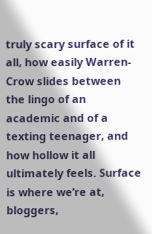truly scary surface of it all, how easily Warren-Crow slides between the lingo of an academic and of a texting teenager, and how hollow it all ultimately feels. Surface is where we’re at, bloggers,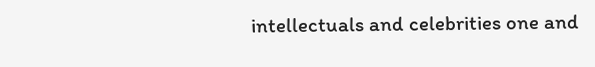intellectuals and celebrities one and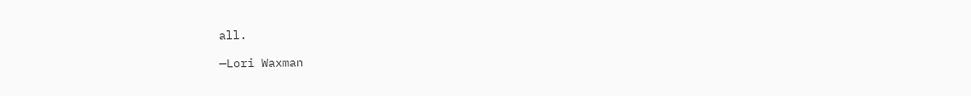all.

—Lori Waxman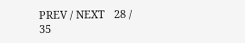PREV / NEXT   28 / 35